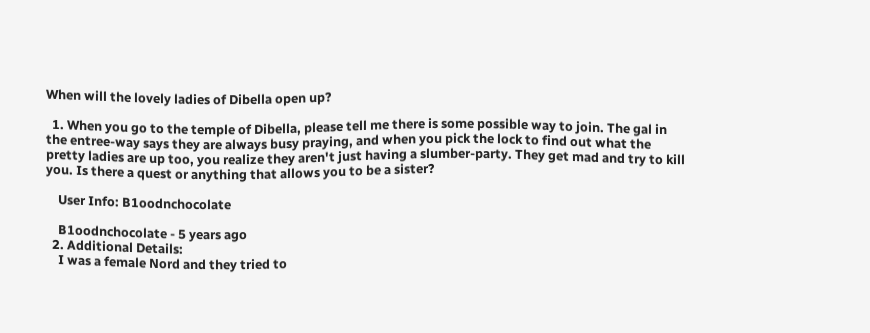When will the lovely ladies of Dibella open up?

  1. When you go to the temple of Dibella, please tell me there is some possible way to join. The gal in the entree-way says they are always busy praying, and when you pick the lock to find out what the pretty ladies are up too, you realize they aren't just having a slumber-party. They get mad and try to kill you. Is there a quest or anything that allows you to be a sister?

    User Info: B1oodnchocolate

    B1oodnchocolate - 5 years ago
  2. Additional Details:
    I was a female Nord and they tried to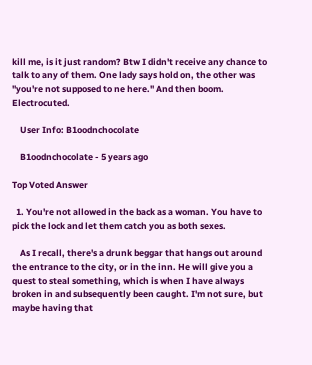kill me, is it just random? Btw I didn't receive any chance to talk to any of them. One lady says hold on, the other was "you're not supposed to ne here." And then boom. Electrocuted.

    User Info: B1oodnchocolate

    B1oodnchocolate - 5 years ago

Top Voted Answer

  1. You're not allowed in the back as a woman. You have to pick the lock and let them catch you as both sexes.

    As I recall, there's a drunk beggar that hangs out around the entrance to the city, or in the inn. He will give you a quest to steal something, which is when I have always broken in and subsequently been caught. I'm not sure, but maybe having that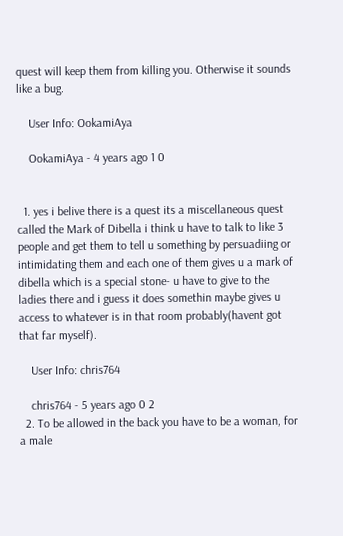quest will keep them from killing you. Otherwise it sounds like a bug.

    User Info: OokamiAya

    OokamiAya - 4 years ago 1 0


  1. yes i belive there is a quest its a miscellaneous quest called the Mark of Dibella i think u have to talk to like 3 people and get them to tell u something by persuadiing or intimidating them and each one of them gives u a mark of dibella which is a special stone- u have to give to the ladies there and i guess it does somethin maybe gives u access to whatever is in that room probably(havent got that far myself).

    User Info: chris764

    chris764 - 5 years ago 0 2
  2. To be allowed in the back you have to be a woman, for a male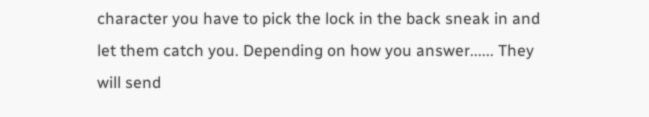character you have to pick the lock in the back sneak in and let them catch you. Depending on how you answer...... They will send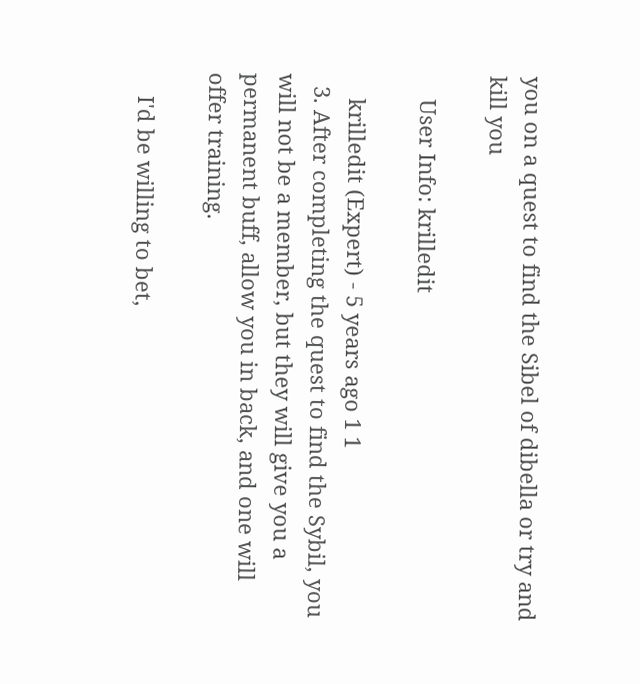you on a quest to find the Sibel of dibella or try and kill you

    User Info: krilledit

    krilledit (Expert) - 5 years ago 1 1
  3. After completing the quest to find the Sybil, you will not be a member, but they will give you a permanent buff, allow you in back, and one will offer training.

    I'd be willing to bet,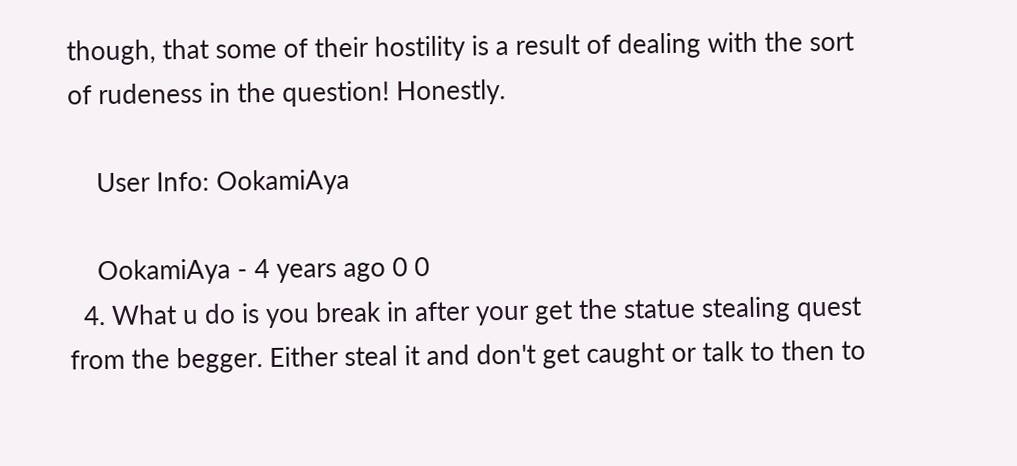though, that some of their hostility is a result of dealing with the sort of rudeness in the question! Honestly.

    User Info: OokamiAya

    OokamiAya - 4 years ago 0 0
  4. What u do is you break in after your get the statue stealing quest from the begger. Either steal it and don't get caught or talk to then to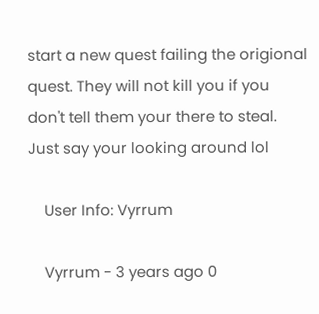start a new quest failing the origional quest. They will not kill you if you don't tell them your there to steal. Just say your looking around lol

    User Info: Vyrrum

    Vyrrum - 3 years ago 0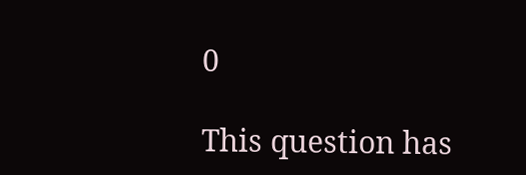0

This question has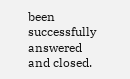been successfully answered and closed.